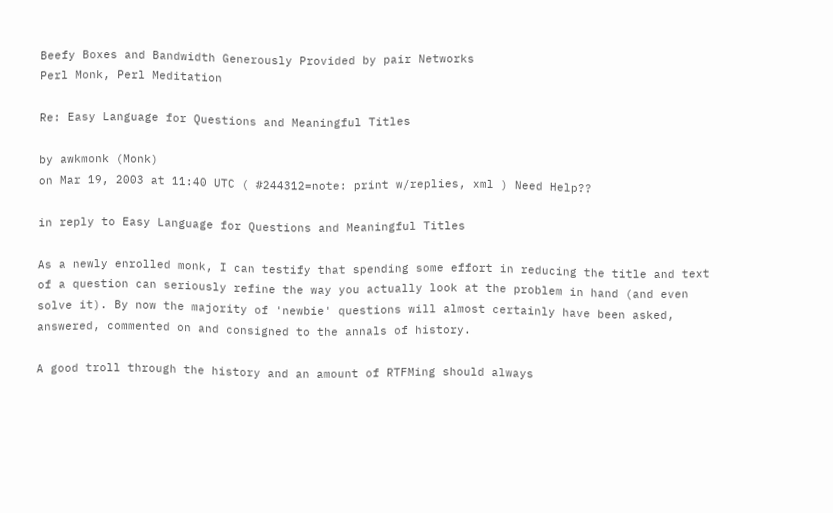Beefy Boxes and Bandwidth Generously Provided by pair Networks
Perl Monk, Perl Meditation

Re: Easy Language for Questions and Meaningful Titles

by awkmonk (Monk)
on Mar 19, 2003 at 11:40 UTC ( #244312=note: print w/replies, xml ) Need Help??

in reply to Easy Language for Questions and Meaningful Titles

As a newly enrolled monk, I can testify that spending some effort in reducing the title and text of a question can seriously refine the way you actually look at the problem in hand (and even solve it). By now the majority of 'newbie' questions will almost certainly have been asked, answered, commented on and consigned to the annals of history.

A good troll through the history and an amount of RTFMing should always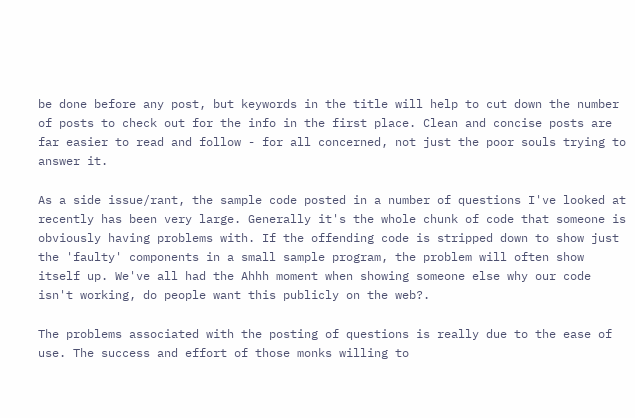be done before any post, but keywords in the title will help to cut down the number of posts to check out for the info in the first place. Clean and concise posts are far easier to read and follow - for all concerned, not just the poor souls trying to answer it.

As a side issue/rant, the sample code posted in a number of questions I've looked at recently has been very large. Generally it's the whole chunk of code that someone is obviously having problems with. If the offending code is stripped down to show just the 'faulty' components in a small sample program, the problem will often show itself up. We've all had the Ahhh moment when showing someone else why our code isn't working, do people want this publicly on the web?.

The problems associated with the posting of questions is really due to the ease of use. The success and effort of those monks willing to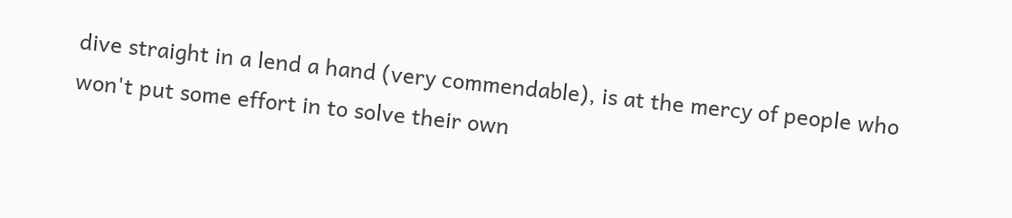dive straight in a lend a hand (very commendable), is at the mercy of people who won't put some effort in to solve their own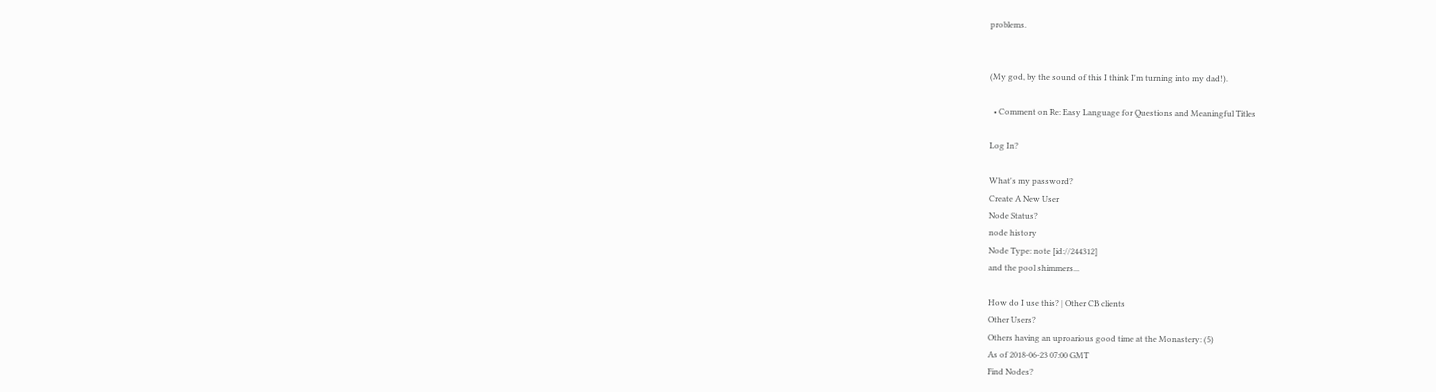problems.


(My god, by the sound of this I think I'm turning into my dad!).

  • Comment on Re: Easy Language for Questions and Meaningful Titles

Log In?

What's my password?
Create A New User
Node Status?
node history
Node Type: note [id://244312]
and the pool shimmers...

How do I use this? | Other CB clients
Other Users?
Others having an uproarious good time at the Monastery: (5)
As of 2018-06-23 07:00 GMT
Find Nodes?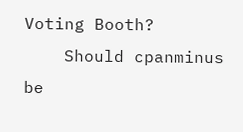Voting Booth?
    Should cpanminus be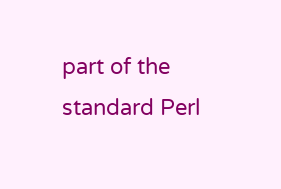part of the standard Perl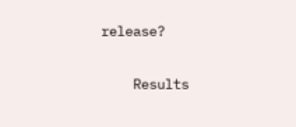release?

    Results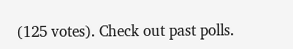(125 votes). Check out past polls.